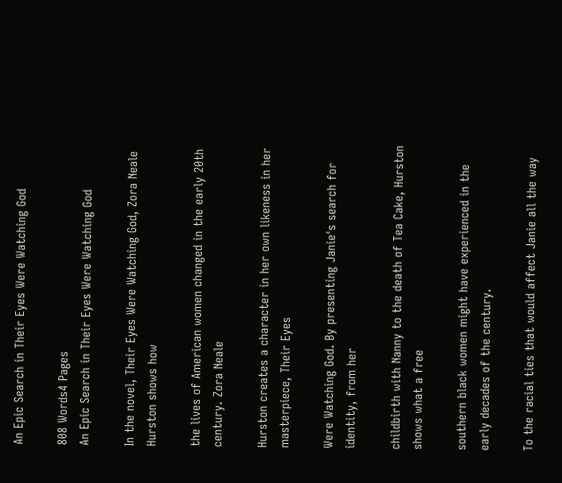An Epic Search in Their Eyes Were Watching God

808 Words4 Pages
An Epic Search in Their Eyes Were Watching God

In the novel, Their Eyes Were Watching God, Zora Neale Hurston shows how

the lives of American women changed in the early 20th century. Zora Neale

Hurston creates a character in her own likeness in her masterpiece, Their Eyes

Were Watching God. By presenting Janie's search for identity, from her

childbirth with Nanny to the death of Tea Cake, Hurston shows what a free

southern black women might have experienced in the early decades of the century.

To the racial ties that would affect Janie all the way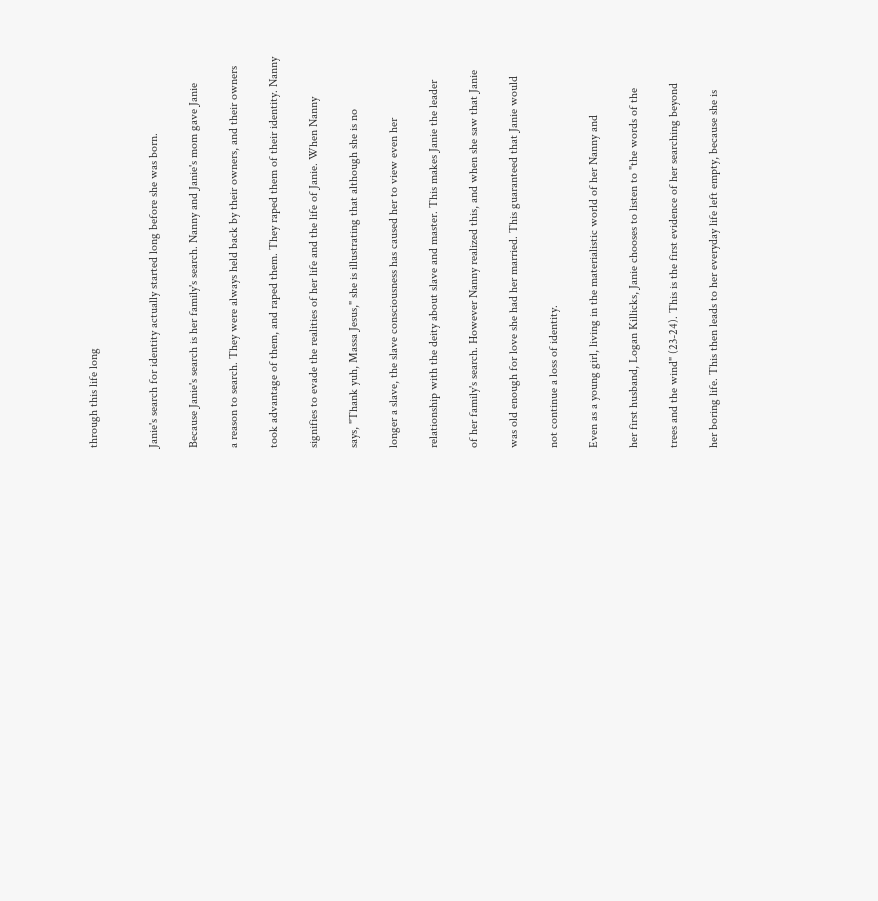through this life long


Janie's search for identity actually started long before she was born.

Because Janie's search is her family's search. Nanny and Janie's mom gave Janie

a reason to search. They were always held back by their owners, and their owners

took advantage of them, and raped them. They raped them of their identity. Nanny

signifies to evade the realities of her life and the life of Janie. When Nanny

says, "Thank yuh, Massa Jesus," she is illustrating that although she is no

longer a slave, the slave consciousness has caused her to view even her

relationship with the deity about slave and master. This makes Janie the leader

of her family's search. However Nanny realized this, and when she saw that Janie

was old enough for love she had her married. This guaranteed that Janie would

not continue a loss of identity.

Even as a young girl, living in the materialistic world of her Nanny and

her first husband, Logan Killicks, Janie chooses to listen to "the words of the

trees and the wind" (23-24). This is the first evidence of her searching beyond

her boring life. This then leads to her everyday life left empty, because she is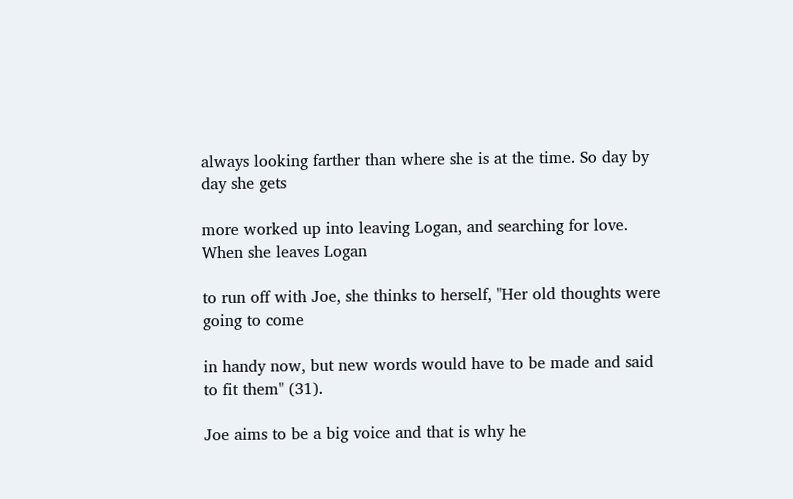always looking farther than where she is at the time. So day by day she gets

more worked up into leaving Logan, and searching for love. When she leaves Logan

to run off with Joe, she thinks to herself, "Her old thoughts were going to come

in handy now, but new words would have to be made and said to fit them" (31).

Joe aims to be a big voice and that is why he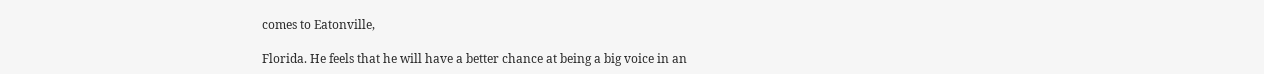comes to Eatonville,

Florida. He feels that he will have a better chance at being a big voice in an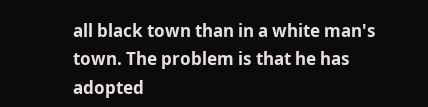all black town than in a white man's town. The problem is that he has adopted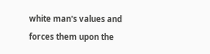white man's values and forces them upon the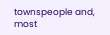townspeople and, most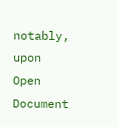notably, upon
Open Document